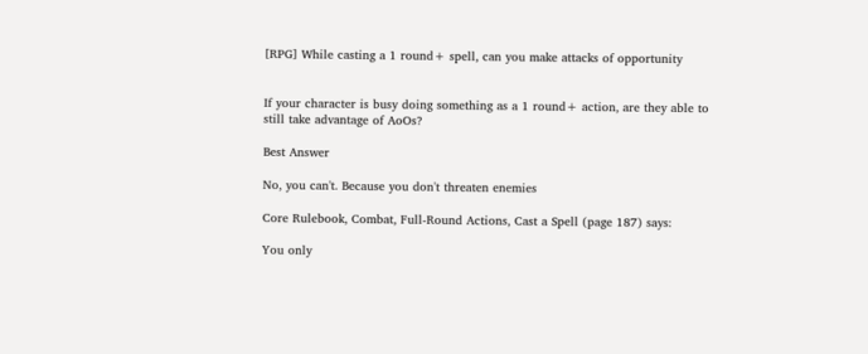[RPG] While casting a 1 round+ spell, can you make attacks of opportunity


If your character is busy doing something as a 1 round+ action, are they able to still take advantage of AoOs?

Best Answer

No, you can't. Because you don't threaten enemies

Core Rulebook, Combat, Full-Round Actions, Cast a Spell (page 187) says:

You only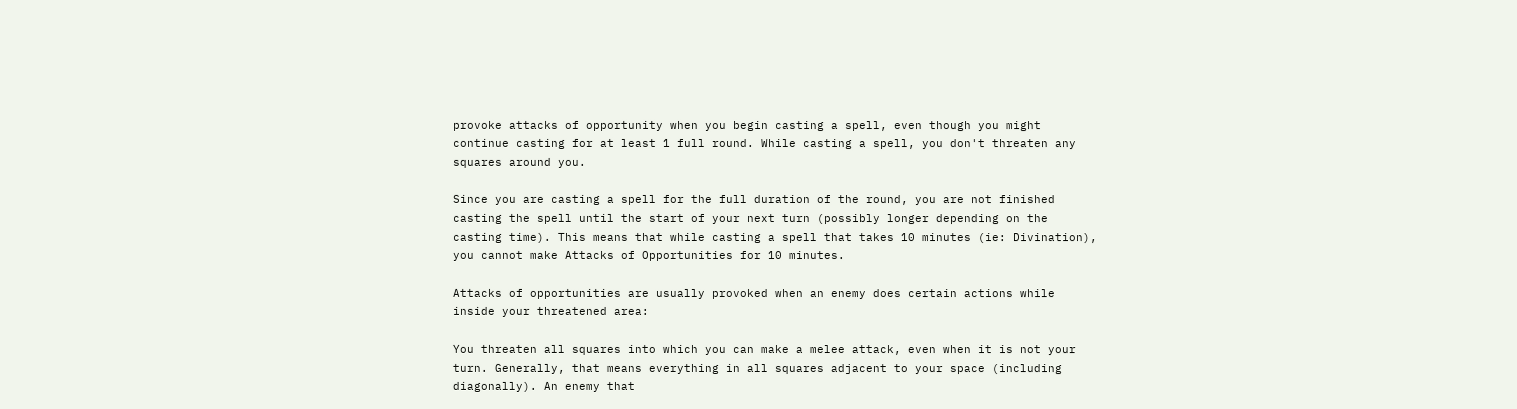provoke attacks of opportunity when you begin casting a spell, even though you might continue casting for at least 1 full round. While casting a spell, you don't threaten any squares around you.

Since you are casting a spell for the full duration of the round, you are not finished casting the spell until the start of your next turn (possibly longer depending on the casting time). This means that while casting a spell that takes 10 minutes (ie: Divination), you cannot make Attacks of Opportunities for 10 minutes.

Attacks of opportunities are usually provoked when an enemy does certain actions while inside your threatened area:

You threaten all squares into which you can make a melee attack, even when it is not your turn. Generally, that means everything in all squares adjacent to your space (including diagonally). An enemy that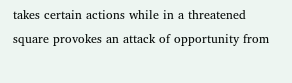takes certain actions while in a threatened square provokes an attack of opportunity from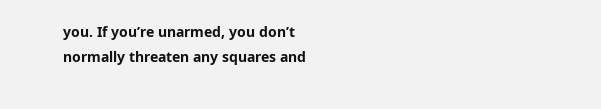you. If you’re unarmed, you don’t normally threaten any squares and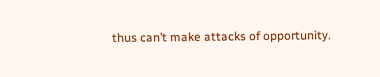thus can’t make attacks of opportunity.